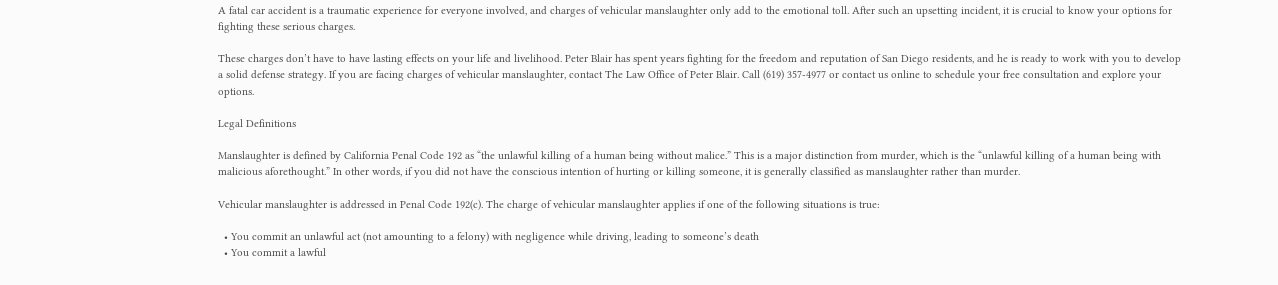A fatal car accident is a traumatic experience for everyone involved, and charges of vehicular manslaughter only add to the emotional toll. After such an upsetting incident, it is crucial to know your options for fighting these serious charges.

These charges don’t have to have lasting effects on your life and livelihood. Peter Blair has spent years fighting for the freedom and reputation of San Diego residents, and he is ready to work with you to develop a solid defense strategy. If you are facing charges of vehicular manslaughter, contact The Law Office of Peter Blair. Call (619) 357-4977 or contact us online to schedule your free consultation and explore your options.

Legal Definitions

Manslaughter is defined by California Penal Code 192 as “the unlawful killing of a human being without malice.” This is a major distinction from murder, which is the “unlawful killing of a human being with malicious aforethought.” In other words, if you did not have the conscious intention of hurting or killing someone, it is generally classified as manslaughter rather than murder.

Vehicular manslaughter is addressed in Penal Code 192(c). The charge of vehicular manslaughter applies if one of the following situations is true:

  • You commit an unlawful act (not amounting to a felony) with negligence while driving, leading to someone’s death
  • You commit a lawful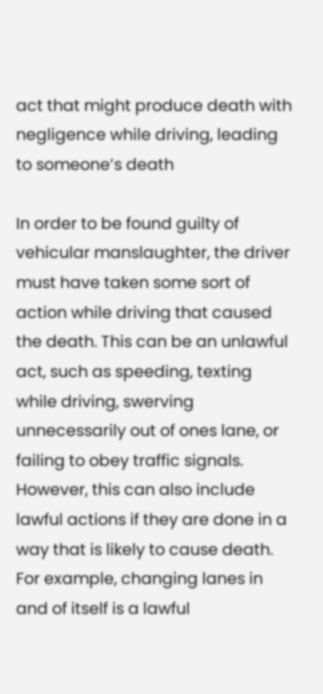act that might produce death with negligence while driving, leading to someone’s death

In order to be found guilty of vehicular manslaughter, the driver must have taken some sort of action while driving that caused the death. This can be an unlawful act, such as speeding, texting while driving, swerving unnecessarily out of ones lane, or failing to obey traffic signals. However, this can also include lawful actions if they are done in a way that is likely to cause death. For example, changing lanes in and of itself is a lawful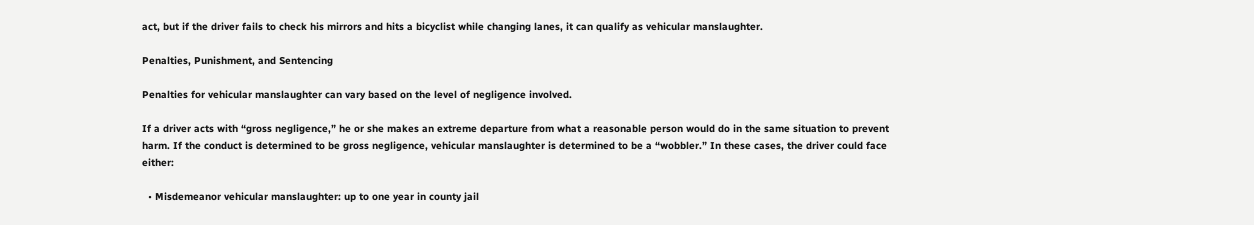act, but if the driver fails to check his mirrors and hits a bicyclist while changing lanes, it can qualify as vehicular manslaughter.

Penalties, Punishment, and Sentencing

Penalties for vehicular manslaughter can vary based on the level of negligence involved.

If a driver acts with “gross negligence,” he or she makes an extreme departure from what a reasonable person would do in the same situation to prevent harm. If the conduct is determined to be gross negligence, vehicular manslaughter is determined to be a “wobbler.” In these cases, the driver could face either:

  • Misdemeanor vehicular manslaughter: up to one year in county jail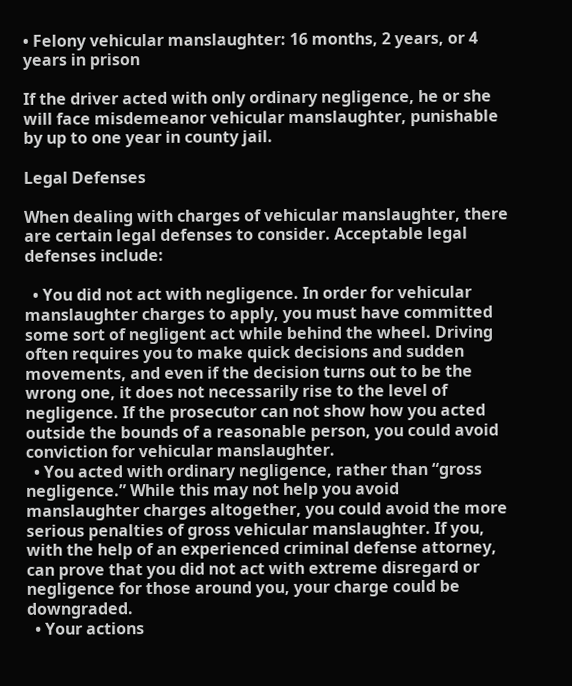• Felony vehicular manslaughter: 16 months, 2 years, or 4 years in prison

If the driver acted with only ordinary negligence, he or she will face misdemeanor vehicular manslaughter, punishable by up to one year in county jail.

Legal Defenses

When dealing with charges of vehicular manslaughter, there are certain legal defenses to consider. Acceptable legal defenses include:

  • You did not act with negligence. In order for vehicular manslaughter charges to apply, you must have committed some sort of negligent act while behind the wheel. Driving often requires you to make quick decisions and sudden movements, and even if the decision turns out to be the wrong one, it does not necessarily rise to the level of negligence. If the prosecutor can not show how you acted outside the bounds of a reasonable person, you could avoid conviction for vehicular manslaughter.
  • You acted with ordinary negligence, rather than “gross negligence.” While this may not help you avoid manslaughter charges altogether, you could avoid the more serious penalties of gross vehicular manslaughter. If you, with the help of an experienced criminal defense attorney, can prove that you did not act with extreme disregard or negligence for those around you, your charge could be downgraded.
  • Your actions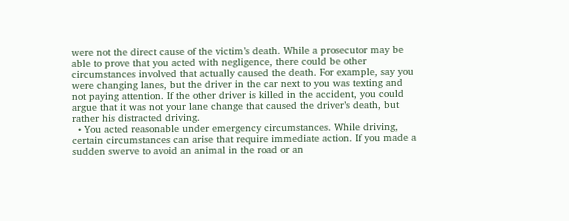were not the direct cause of the victim’s death. While a prosecutor may be able to prove that you acted with negligence, there could be other circumstances involved that actually caused the death. For example, say you were changing lanes, but the driver in the car next to you was texting and not paying attention. If the other driver is killed in the accident, you could argue that it was not your lane change that caused the driver’s death, but rather his distracted driving.
  • You acted reasonable under emergency circumstances. While driving, certain circumstances can arise that require immediate action. If you made a sudden swerve to avoid an animal in the road or an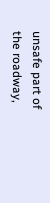unsafe part of the roadway,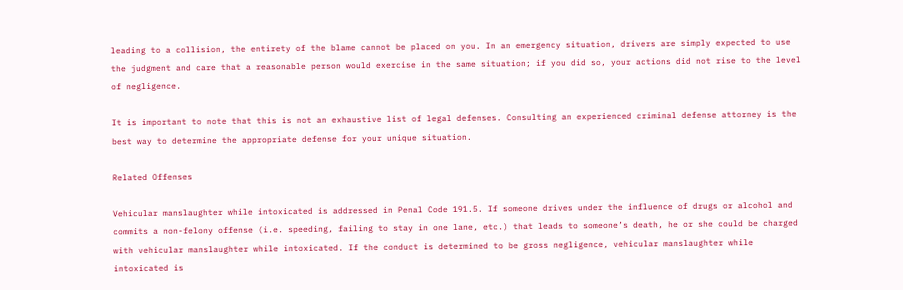leading to a collision, the entirety of the blame cannot be placed on you. In an emergency situation, drivers are simply expected to use the judgment and care that a reasonable person would exercise in the same situation; if you did so, your actions did not rise to the level of negligence.

It is important to note that this is not an exhaustive list of legal defenses. Consulting an experienced criminal defense attorney is the best way to determine the appropriate defense for your unique situation.

Related Offenses

Vehicular manslaughter while intoxicated is addressed in Penal Code 191.5. If someone drives under the influence of drugs or alcohol and commits a non-felony offense (i.e. speeding, failing to stay in one lane, etc.) that leads to someone’s death, he or she could be charged with vehicular manslaughter while intoxicated. If the conduct is determined to be gross negligence, vehicular manslaughter while intoxicated is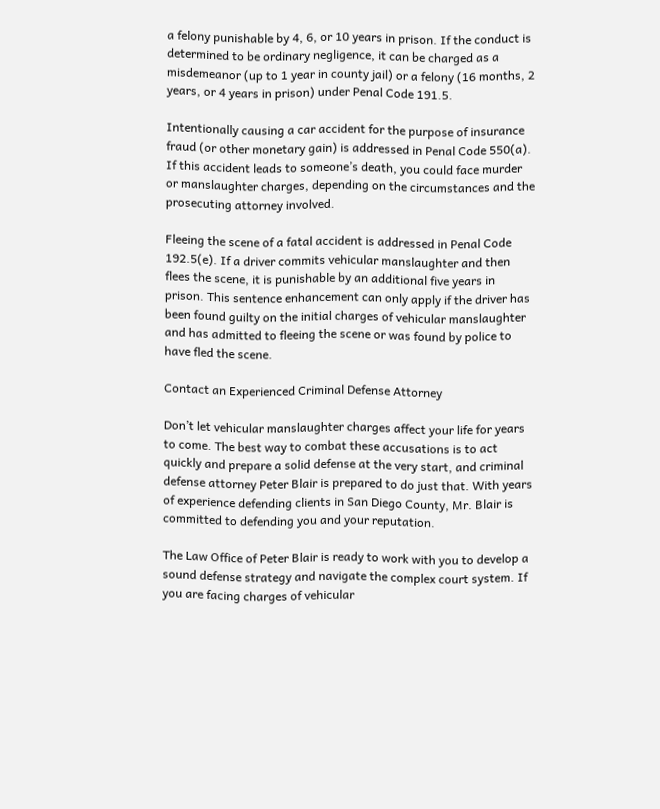a felony punishable by 4, 6, or 10 years in prison. If the conduct is determined to be ordinary negligence, it can be charged as a misdemeanor (up to 1 year in county jail) or a felony (16 months, 2 years, or 4 years in prison) under Penal Code 191.5.

Intentionally causing a car accident for the purpose of insurance fraud (or other monetary gain) is addressed in Penal Code 550(a). If this accident leads to someone’s death, you could face murder or manslaughter charges, depending on the circumstances and the prosecuting attorney involved.

Fleeing the scene of a fatal accident is addressed in Penal Code 192.5(e). If a driver commits vehicular manslaughter and then flees the scene, it is punishable by an additional five years in prison. This sentence enhancement can only apply if the driver has been found guilty on the initial charges of vehicular manslaughter and has admitted to fleeing the scene or was found by police to have fled the scene.

Contact an Experienced Criminal Defense Attorney

Don’t let vehicular manslaughter charges affect your life for years to come. The best way to combat these accusations is to act quickly and prepare a solid defense at the very start, and criminal defense attorney Peter Blair is prepared to do just that. With years of experience defending clients in San Diego County, Mr. Blair is committed to defending you and your reputation.

The Law Office of Peter Blair is ready to work with you to develop a sound defense strategy and navigate the complex court system. If you are facing charges of vehicular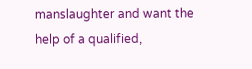manslaughter and want the help of a qualified,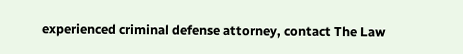experienced criminal defense attorney, contact The Law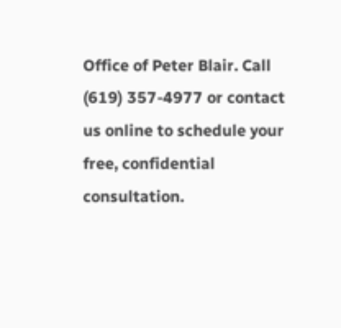Office of Peter Blair. Call (619) 357-4977 or contact us online to schedule your free, confidential consultation.